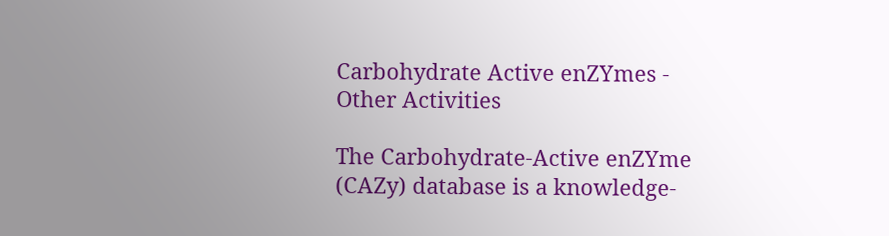Carbohydrate Active enZYmes - Other Activities

The Carbohydrate-Active enZYme (CAZy) database is a knowledge-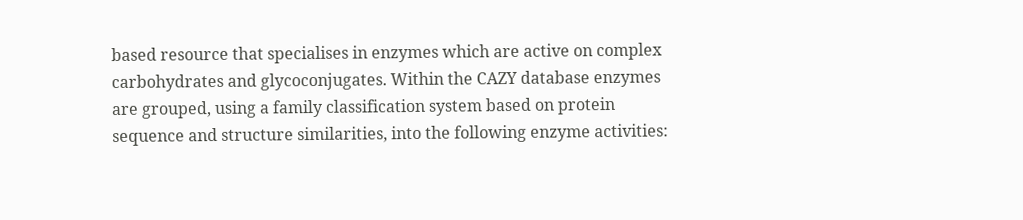based resource that specialises in enzymes which are active on complex carbohydrates and glycoconjugates. Within the CAZY database enzymes are grouped, using a family classification system based on protein sequence and structure similarities, into the following enzyme activities: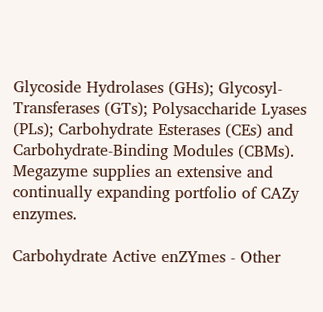Glycoside Hydrolases (GHs); Glycosyl-Transferases (GTs); Polysaccharide Lyases (PLs); Carbohydrate Esterases (CEs) and Carbohydrate-Binding Modules (CBMs). Megazyme supplies an extensive and continually expanding portfolio of CAZy enzymes.

Carbohydrate Active enZYmes - Other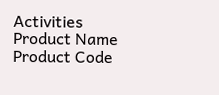Activities
Product Name
Product Code